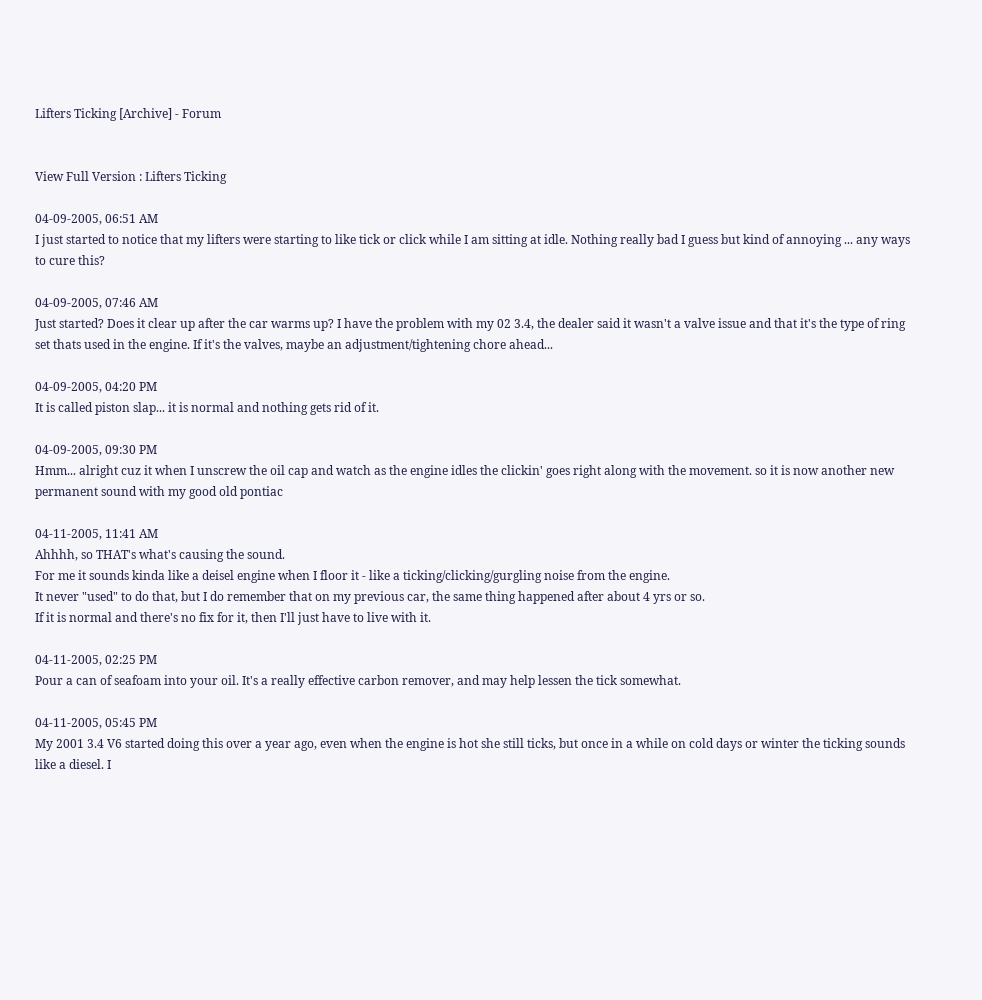Lifters Ticking [Archive] - Forum


View Full Version : Lifters Ticking

04-09-2005, 06:51 AM
I just started to notice that my lifters were starting to like tick or click while I am sitting at idle. Nothing really bad I guess but kind of annoying ... any ways to cure this?

04-09-2005, 07:46 AM
Just started? Does it clear up after the car warms up? I have the problem with my 02 3.4, the dealer said it wasn't a valve issue and that it's the type of ring set thats used in the engine. If it's the valves, maybe an adjustment/tightening chore ahead...

04-09-2005, 04:20 PM
It is called piston slap... it is normal and nothing gets rid of it.

04-09-2005, 09:30 PM
Hmm... alright cuz it when I unscrew the oil cap and watch as the engine idles the clickin' goes right along with the movement. so it is now another new permanent sound with my good old pontiac

04-11-2005, 11:41 AM
Ahhhh, so THAT's what's causing the sound.
For me it sounds kinda like a deisel engine when I floor it - like a ticking/clicking/gurgling noise from the engine.
It never "used" to do that, but I do remember that on my previous car, the same thing happened after about 4 yrs or so.
If it is normal and there's no fix for it, then I'll just have to live with it.

04-11-2005, 02:25 PM
Pour a can of seafoam into your oil. It's a really effective carbon remover, and may help lessen the tick somewhat.

04-11-2005, 05:45 PM
My 2001 3.4 V6 started doing this over a year ago, even when the engine is hot she still ticks, but once in a while on cold days or winter the ticking sounds like a diesel. I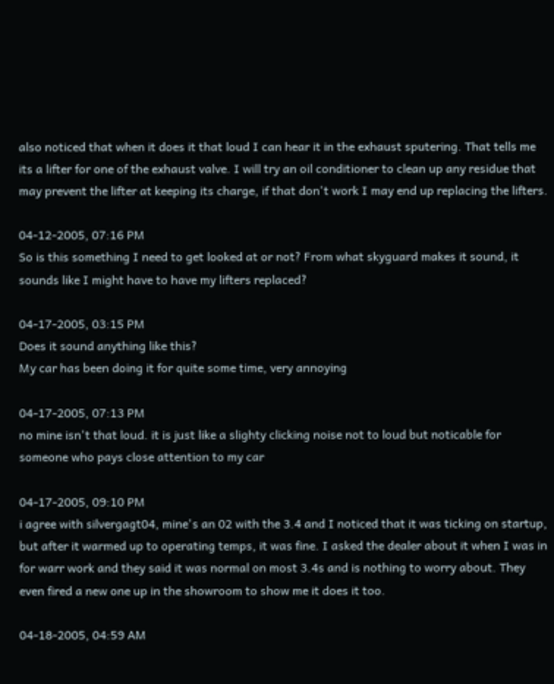also noticed that when it does it that loud I can hear it in the exhaust sputering. That tells me its a lifter for one of the exhaust valve. I will try an oil conditioner to clean up any residue that may prevent the lifter at keeping its charge, if that don't work I may end up replacing the lifters.

04-12-2005, 07:16 PM
So is this something I need to get looked at or not? From what skyguard makes it sound, it sounds like I might have to have my lifters replaced?

04-17-2005, 03:15 PM
Does it sound anything like this?
My car has been doing it for quite some time, very annoying

04-17-2005, 07:13 PM
no mine isn't that loud. it is just like a slighty clicking noise not to loud but noticable for someone who pays close attention to my car

04-17-2005, 09:10 PM
i agree with silvergagt04, mine's an 02 with the 3.4 and I noticed that it was ticking on startup, but after it warmed up to operating temps, it was fine. I asked the dealer about it when I was in for warr work and they said it was normal on most 3.4s and is nothing to worry about. They even fired a new one up in the showroom to show me it does it too.

04-18-2005, 04:59 AM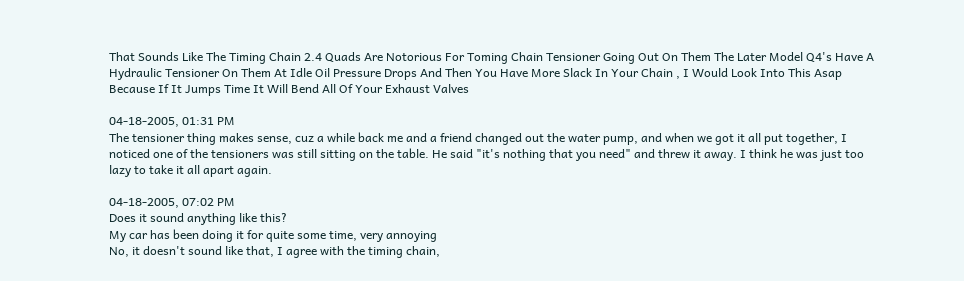That Sounds Like The Timing Chain 2.4 Quads Are Notorious For Toming Chain Tensioner Going Out On Them The Later Model Q4's Have A Hydraulic Tensioner On Them At Idle Oil Pressure Drops And Then You Have More Slack In Your Chain , I Would Look Into This Asap Because If It Jumps Time It Will Bend All Of Your Exhaust Valves

04-18-2005, 01:31 PM
The tensioner thing makes sense, cuz a while back me and a friend changed out the water pump, and when we got it all put together, I noticed one of the tensioners was still sitting on the table. He said "it's nothing that you need" and threw it away. I think he was just too lazy to take it all apart again.

04-18-2005, 07:02 PM
Does it sound anything like this?
My car has been doing it for quite some time, very annoying
No, it doesn't sound like that, I agree with the timing chain,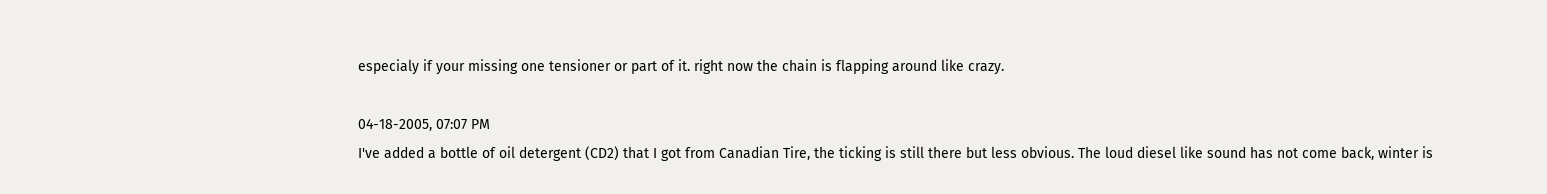especialy if your missing one tensioner or part of it. right now the chain is flapping around like crazy.

04-18-2005, 07:07 PM
I've added a bottle of oil detergent (CD2) that I got from Canadian Tire, the ticking is still there but less obvious. The loud diesel like sound has not come back, winter is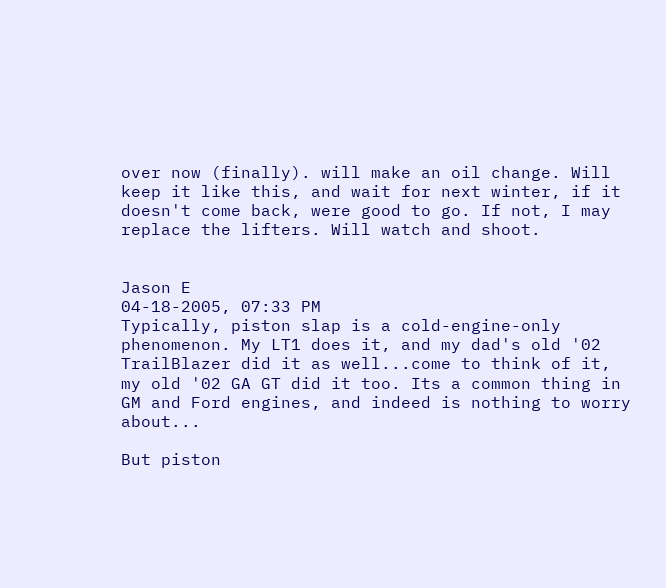over now (finally). will make an oil change. Will keep it like this, and wait for next winter, if it doesn't come back, were good to go. If not, I may replace the lifters. Will watch and shoot.


Jason E
04-18-2005, 07:33 PM
Typically, piston slap is a cold-engine-only phenomenon. My LT1 does it, and my dad's old '02 TrailBlazer did it as well...come to think of it, my old '02 GA GT did it too. Its a common thing in GM and Ford engines, and indeed is nothing to worry about...

But piston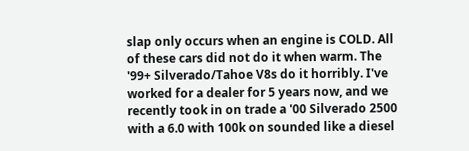slap only occurs when an engine is COLD. All of these cars did not do it when warm. The '99+ Silverado/Tahoe V8s do it horribly. I've worked for a dealer for 5 years now, and we recently took in on trade a '00 Silverado 2500 with a 6.0 with 100k on sounded like a diesel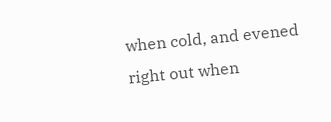when cold, and evened right out when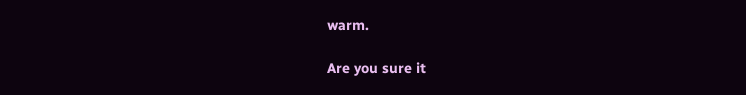warm.

Are you sure it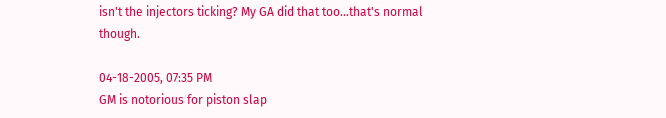isn't the injectors ticking? My GA did that too...that's normal though.

04-18-2005, 07:35 PM
GM is notorious for piston slap